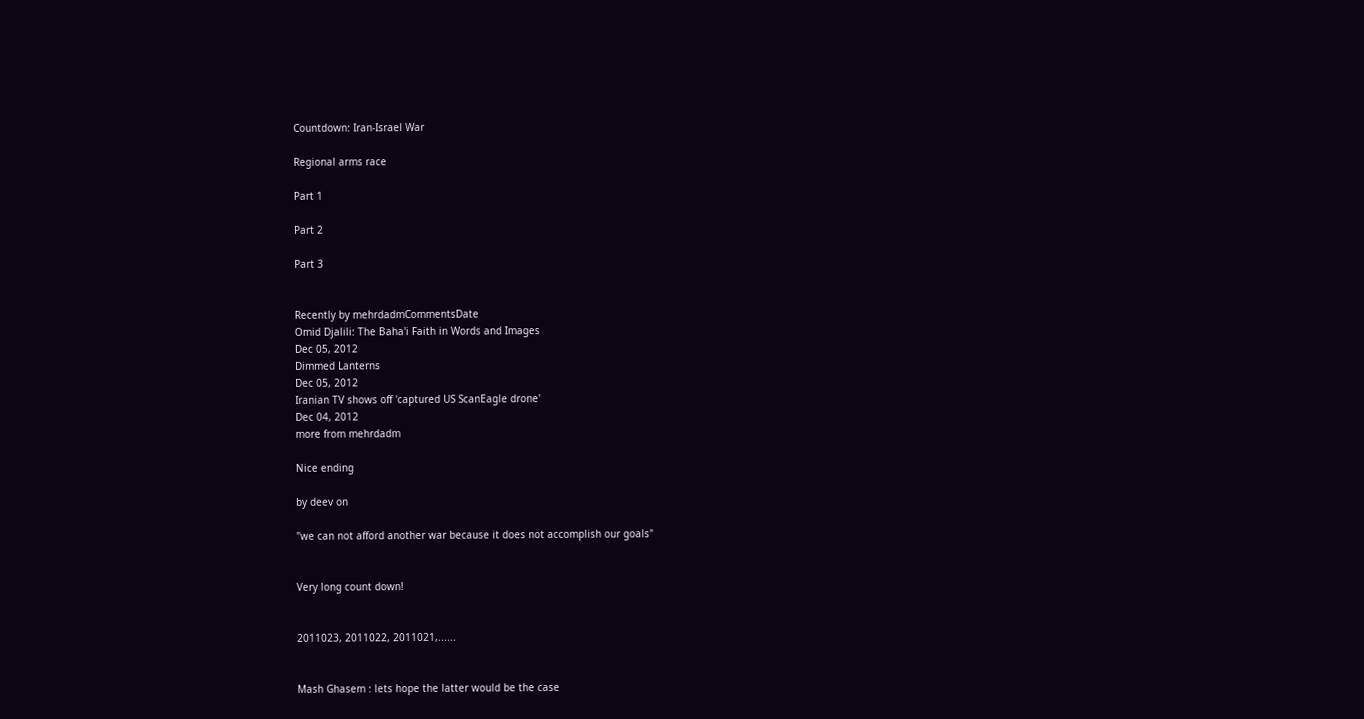Countdown: Iran-Israel War

Regional arms race

Part 1

Part 2

Part 3


Recently by mehrdadmCommentsDate
Omid Djalili: The Baha'i Faith in Words and Images
Dec 05, 2012
Dimmed Lanterns
Dec 05, 2012
Iranian TV shows off 'captured US ScanEagle drone'
Dec 04, 2012
more from mehrdadm

Nice ending

by deev on

"we can not afford another war because it does not accomplish our goals"


Very long count down!


2011023, 2011022, 2011021,......


Mash Ghasem : lets hope the latter would be the case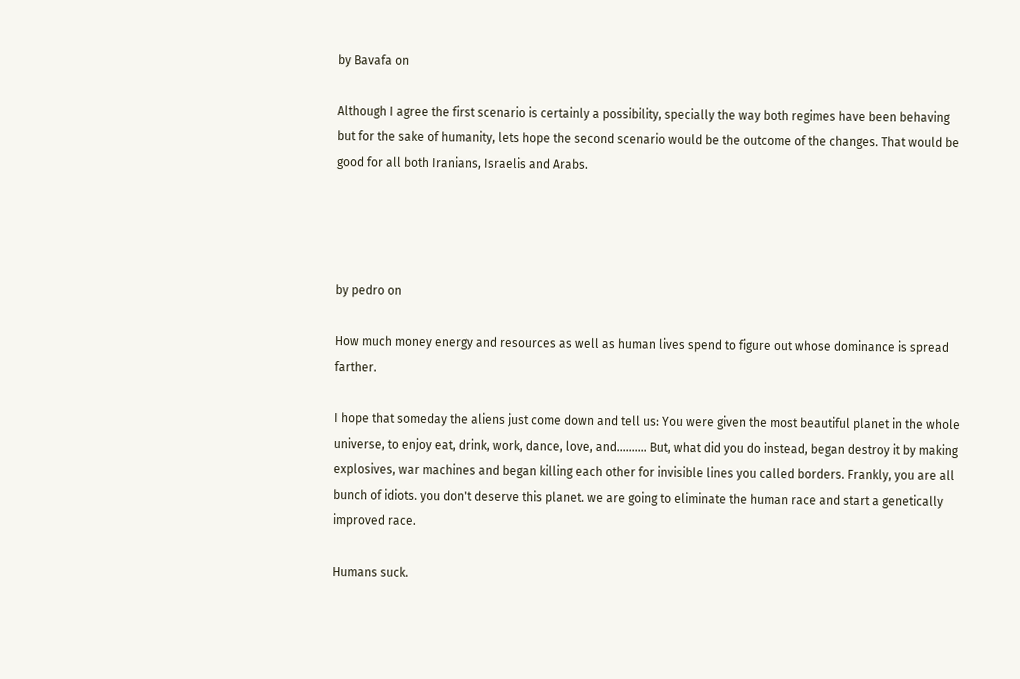by Bavafa on

Although I agree the first scenario is certainly a possibility, specially the way both regimes have been behaving but for the sake of humanity, lets hope the second scenario would be the outcome of the changes. That would be good for all both Iranians, Israelis and Arabs.




by pedro on

How much money energy and resources as well as human lives spend to figure out whose dominance is spread farther.

I hope that someday the aliens just come down and tell us: You were given the most beautiful planet in the whole universe, to enjoy eat, drink, work, dance, love, and.......... But, what did you do instead, began destroy it by making explosives, war machines and began killing each other for invisible lines you called borders. Frankly, you are all bunch of idiots. you don't deserve this planet. we are going to eliminate the human race and start a genetically improved race.

Humans suck.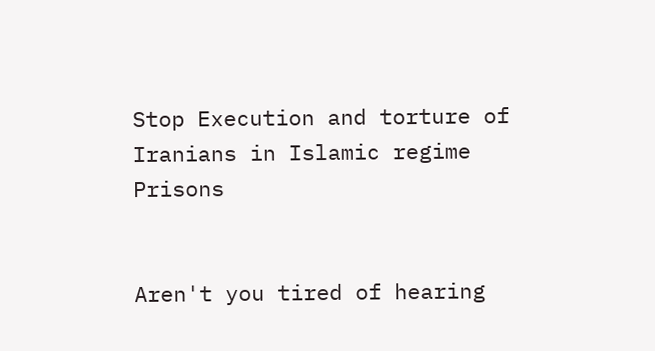Stop Execution and torture of Iranians in Islamic regime Prisons


Aren't you tired of hearing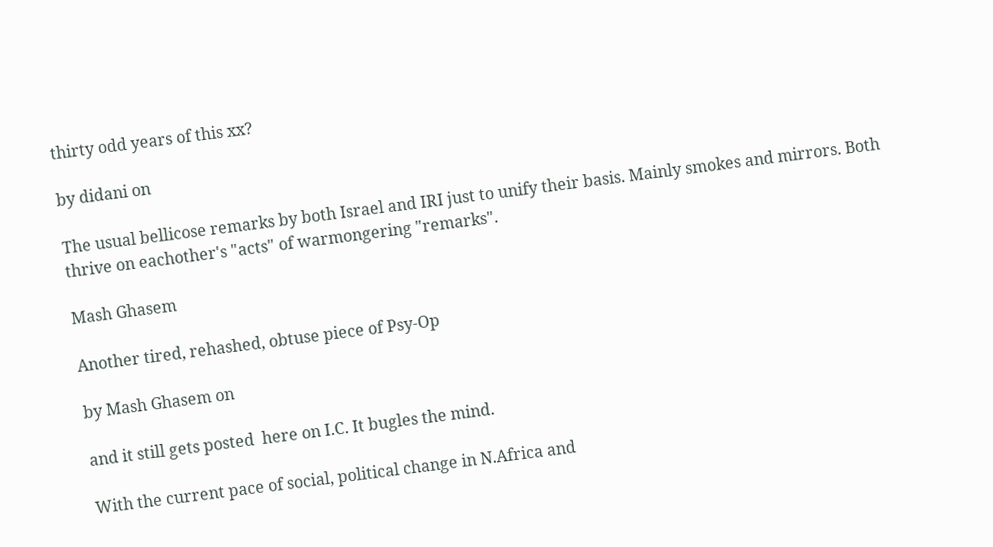thirty odd years of this xx?

by didani on

The usual bellicose remarks by both Israel and IRI just to unify their basis. Mainly smokes and mirrors. Both thrive on eachother's "acts" of warmongering "remarks".

Mash Ghasem

Another tired, rehashed, obtuse piece of Psy-Op

by Mash Ghasem on

and it still gets posted  here on I.C. It bugles the mind.

With the current pace of social, political change in N.Africa and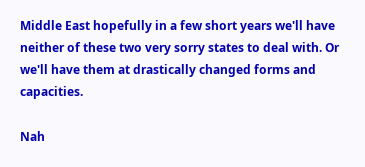Middle East hopefully in a few short years we'll have neither of these two very sorry states to deal with. Or we'll have them at drastically changed forms and capacities.

Nah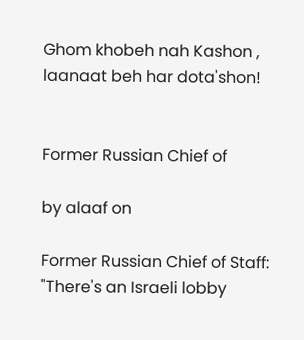Ghom khobeh nah Kashon , laanaat beh har dota'shon!


Former Russian Chief of

by alaaf on

Former Russian Chief of Staff: "There's an Israeli lobby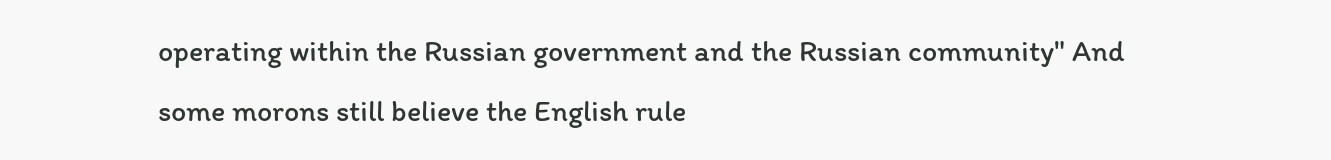operating within the Russian government and the Russian community" And some morons still believe the English rule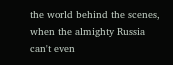the world behind the scenes, when the almighty Russia can't even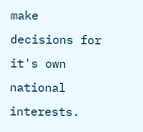make decisions for it's own national interests.